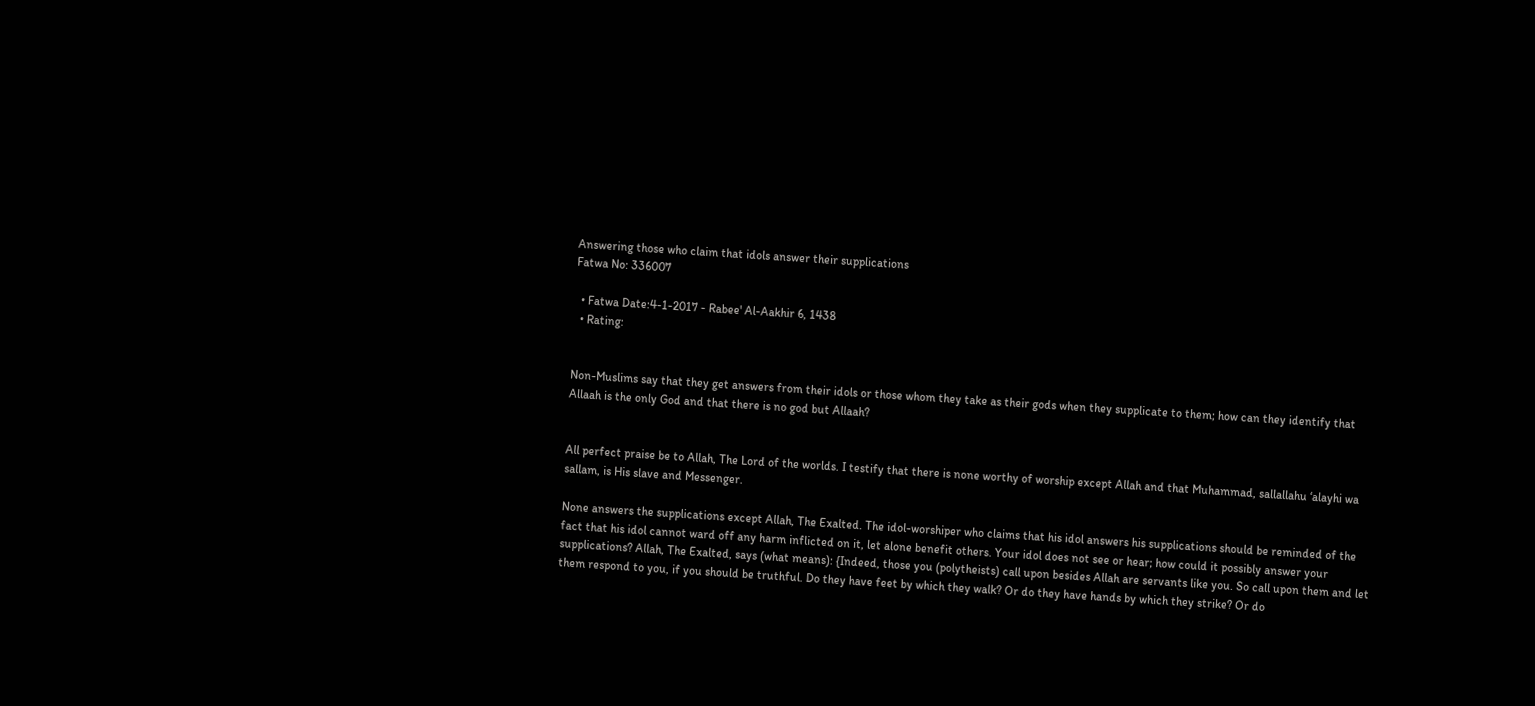Answering those who claim that idols answer their supplications
Fatwa No: 336007

  • Fatwa Date:4-1-2017 - Rabee' Al-Aakhir 6, 1438
  • Rating:


Non-Muslims say that they get answers from their idols or those whom they take as their gods when they supplicate to them; how can they identify that Allaah is the only God and that there is no god but Allaah?


All perfect praise be to Allah, The Lord of the worlds. I testify that there is none worthy of worship except Allah and that Muhammad, sallallahu ‘alayhi wa sallam, is His slave and Messenger.

None answers the supplications except Allah, The Exalted. The idol-worshiper who claims that his idol answers his supplications should be reminded of the fact that his idol cannot ward off any harm inflicted on it, let alone benefit others. Your idol does not see or hear; how could it possibly answer your supplications? Allah, The Exalted, says (what means): {Indeed, those you (polytheists) call upon besides Allah are servants like you. So call upon them and let them respond to you, if you should be truthful. Do they have feet by which they walk? Or do they have hands by which they strike? Or do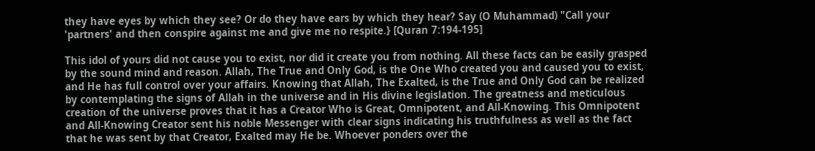they have eyes by which they see? Or do they have ears by which they hear? Say (O Muhammad) "Call your 'partners' and then conspire against me and give me no respite.} [Quran 7:194-195]

This idol of yours did not cause you to exist, nor did it create you from nothing. All these facts can be easily grasped by the sound mind and reason. Allah, The True and Only God, is the One Who created you and caused you to exist, and He has full control over your affairs. Knowing that Allah, The Exalted, is the True and Only God can be realized by contemplating the signs of Allah in the universe and in His divine legislation. The greatness and meticulous creation of the universe proves that it has a Creator Who is Great, Omnipotent, and All-Knowing. This Omnipotent and All-Knowing Creator sent his noble Messenger with clear signs indicating his truthfulness as well as the fact that he was sent by that Creator, Exalted may He be. Whoever ponders over the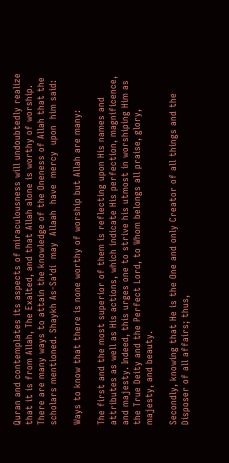Quran and contemplates its aspects of miraculousness will undoubtedly realize that it is from Allah, The Exalted, and that Allah alone is worthy of worship. There are many ways to attain the knowledge of the Oneness of Allah that the scholars mentioned. Shaykh As-Sa‘di  may  Allaah  have  mercy  upon  him said:

Ways to know that there is none worthy of worship but Allah are many:

The first and the most superior of them is reflecting upon His names and attributes as well as His actions, which indicate His perfection, magnificence, and majesty. Indeed, this urges one to strive his utmost in worshiping Him as the True Deity and the Perfect Lord, to Whom belongs all praise, glory, majesty, and beauty.

Secondly, knowing that He is the One and only Creator of all things and the Disposer of all affairs; thus,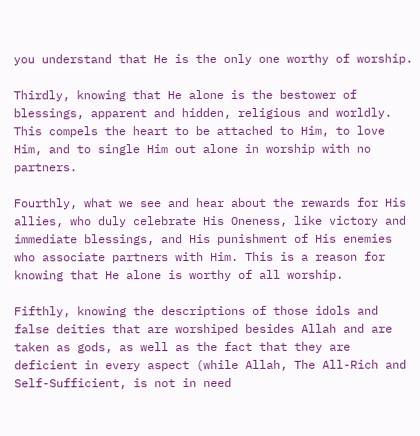you understand that He is the only one worthy of worship.

Thirdly, knowing that He alone is the bestower of blessings, apparent and hidden, religious and worldly. This compels the heart to be attached to Him, to love Him, and to single Him out alone in worship with no partners.

Fourthly, what we see and hear about the rewards for His allies, who duly celebrate His Oneness, like victory and immediate blessings, and His punishment of His enemies who associate partners with Him. This is a reason for knowing that He alone is worthy of all worship.

Fifthly, knowing the descriptions of those idols and false deities that are worshiped besides Allah and are taken as gods, as well as the fact that they are deficient in every aspect (while Allah, The All-Rich and Self-Sufficient, is not in need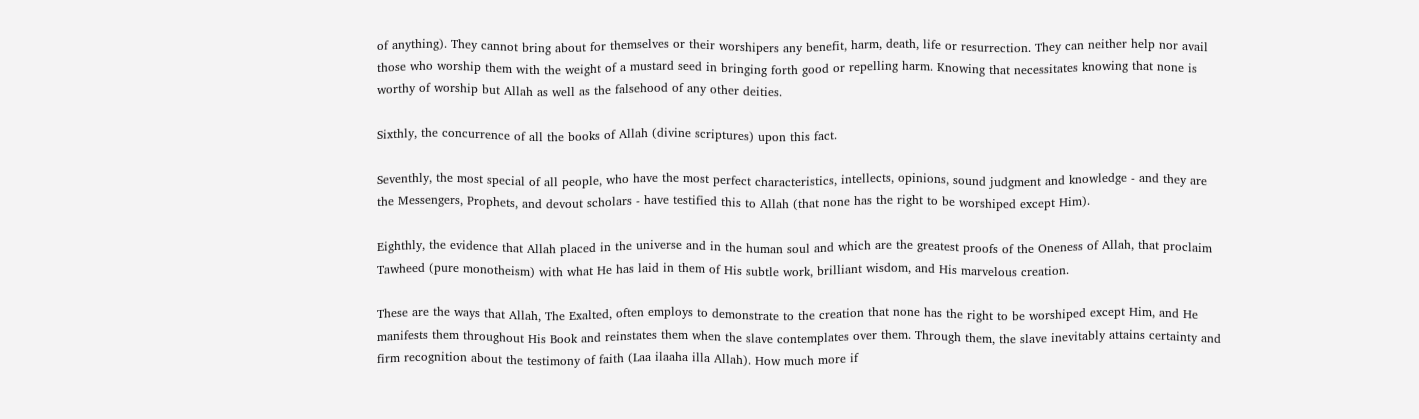of anything). They cannot bring about for themselves or their worshipers any benefit, harm, death, life or resurrection. They can neither help nor avail those who worship them with the weight of a mustard seed in bringing forth good or repelling harm. Knowing that necessitates knowing that none is worthy of worship but Allah as well as the falsehood of any other deities.

Sixthly, the concurrence of all the books of Allah (divine scriptures) upon this fact.

Seventhly, the most special of all people, who have the most perfect characteristics, intellects, opinions, sound judgment and knowledge - and they are the Messengers, Prophets, and devout scholars - have testified this to Allah (that none has the right to be worshiped except Him).

Eighthly, the evidence that Allah placed in the universe and in the human soul and which are the greatest proofs of the Oneness of Allah, that proclaim Tawheed (pure monotheism) with what He has laid in them of His subtle work, brilliant wisdom, and His marvelous creation.

These are the ways that Allah, The Exalted, often employs to demonstrate to the creation that none has the right to be worshiped except Him, and He manifests them throughout His Book and reinstates them when the slave contemplates over them. Through them, the slave inevitably attains certainty and firm recognition about the testimony of faith (Laa ilaaha illa Allah). How much more if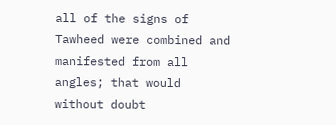all of the signs of Tawheed were combined and manifested from all angles; that would without doubt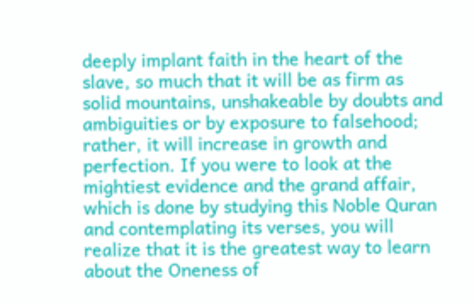deeply implant faith in the heart of the slave, so much that it will be as firm as solid mountains, unshakeable by doubts and ambiguities or by exposure to falsehood; rather, it will increase in growth and perfection. If you were to look at the mightiest evidence and the grand affair, which is done by studying this Noble Quran and contemplating its verses, you will realize that it is the greatest way to learn about the Oneness of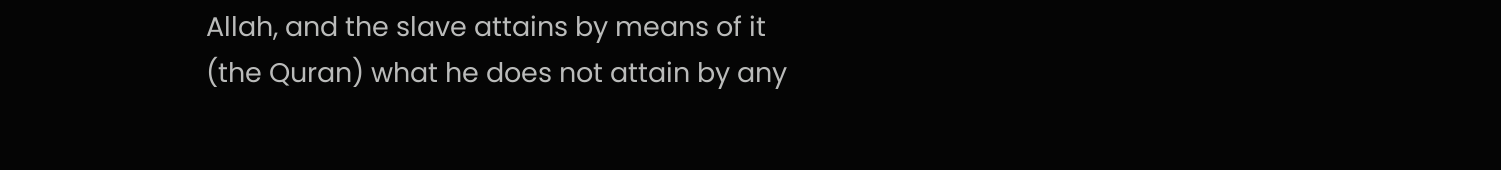Allah, and the slave attains by means of it (the Quran) what he does not attain by any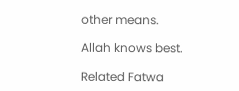other means.

Allah knows best.

Related Fatwa